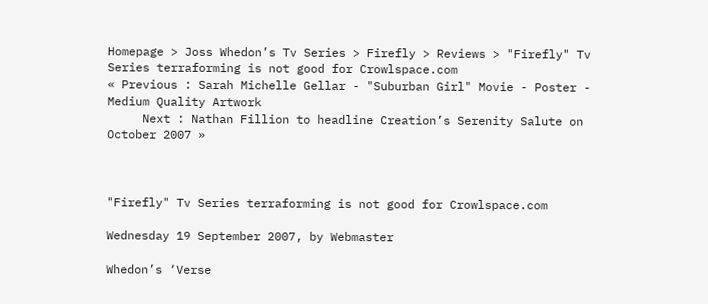Homepage > Joss Whedon’s Tv Series > Firefly > Reviews > "Firefly" Tv Series terraforming is not good for Crowlspace.com
« Previous : Sarah Michelle Gellar - "Suburban Girl" Movie - Poster - Medium Quality Artwork
     Next : Nathan Fillion to headline Creation’s Serenity Salute on October 2007 »



"Firefly" Tv Series terraforming is not good for Crowlspace.com

Wednesday 19 September 2007, by Webmaster

Whedon’s ‘Verse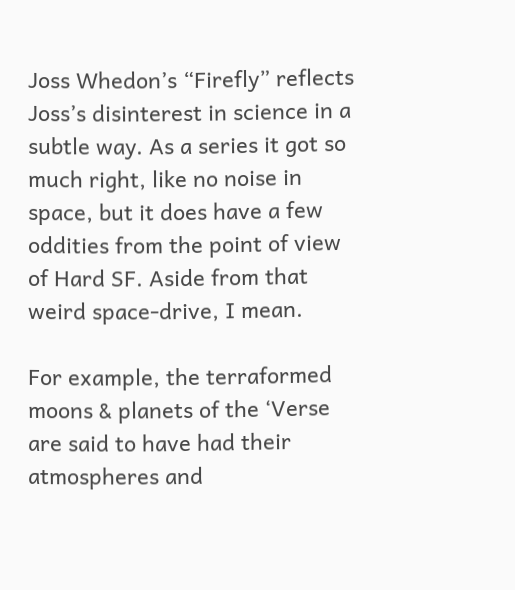Joss Whedon’s “Firefly” reflects Joss’s disinterest in science in a subtle way. As a series it got so much right, like no noise in space, but it does have a few oddities from the point of view of Hard SF. Aside from that weird space-drive, I mean.

For example, the terraformed moons & planets of the ‘Verse are said to have had their atmospheres and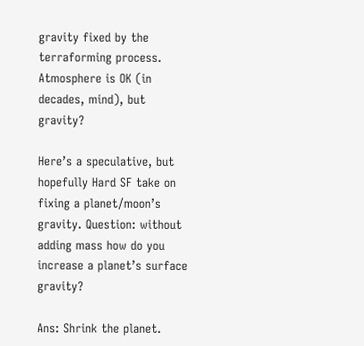gravity fixed by the terraforming process. Atmosphere is OK (in decades, mind), but gravity?

Here’s a speculative, but hopefully Hard SF take on fixing a planet/moon’s gravity. Question: without adding mass how do you increase a planet’s surface gravity?

Ans: Shrink the planet.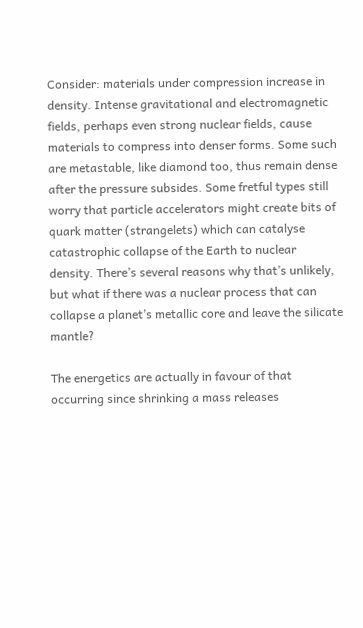Consider: materials under compression increase in density. Intense gravitational and electromagnetic fields, perhaps even strong nuclear fields, cause materials to compress into denser forms. Some such are metastable, like diamond too, thus remain dense after the pressure subsides. Some fretful types still worry that particle accelerators might create bits of quark matter (strangelets) which can catalyse catastrophic collapse of the Earth to nuclear density. There’s several reasons why that’s unlikely, but what if there was a nuclear process that can collapse a planet’s metallic core and leave the silicate mantle?

The energetics are actually in favour of that occurring since shrinking a mass releases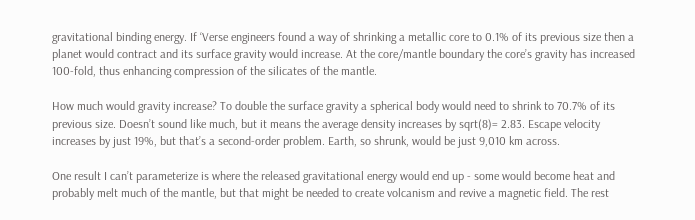gravitational binding energy. If ‘Verse engineers found a way of shrinking a metallic core to 0.1% of its previous size then a planet would contract and its surface gravity would increase. At the core/mantle boundary the core’s gravity has increased 100-fold, thus enhancing compression of the silicates of the mantle.

How much would gravity increase? To double the surface gravity a spherical body would need to shrink to 70.7% of its previous size. Doesn’t sound like much, but it means the average density increases by sqrt(8)= 2.83. Escape velocity increases by just 19%, but that’s a second-order problem. Earth, so shrunk, would be just 9,010 km across.

One result I can’t parameterize is where the released gravitational energy would end up - some would become heat and probably melt much of the mantle, but that might be needed to create volcanism and revive a magnetic field. The rest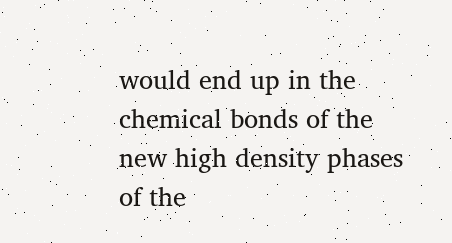would end up in the chemical bonds of the new high density phases of the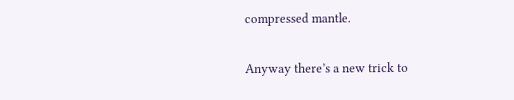compressed mantle.

Anyway there’s a new trick to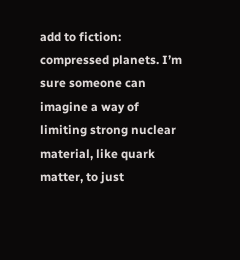add to fiction: compressed planets. I’m sure someone can imagine a way of limiting strong nuclear material, like quark matter, to just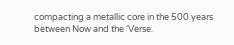compacting a metallic core in the 500 years between Now and the ‘Verse.